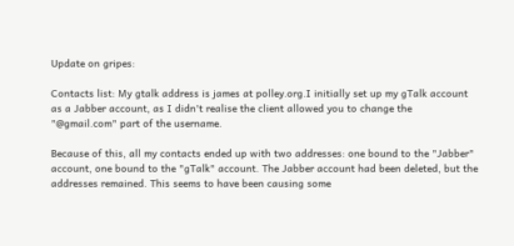Update on gripes:

Contacts list: My gtalk address is james at polley.org.I initially set up my gTalk account as a Jabber account, as I didn't realise the client allowed you to change the "@gmail.com" part of the username.

Because of this, all my contacts ended up with two addresses: one bound to the "Jabber" account, one bound to the "gTalk" account. The Jabber account had been deleted, but the addresses remained. This seems to have been causing some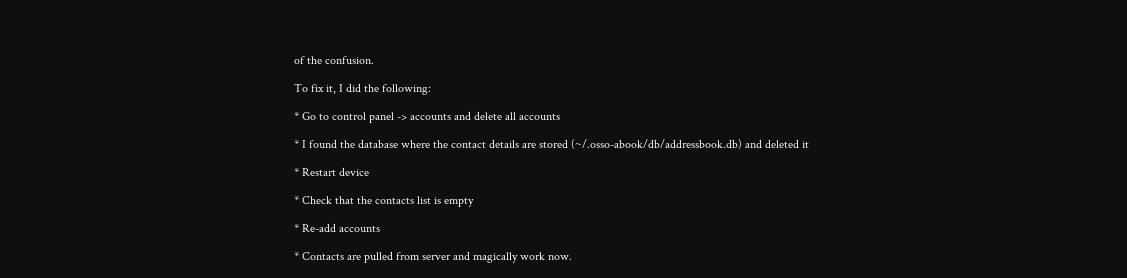of the confusion.

To fix it, I did the following:

* Go to control panel -> accounts and delete all accounts

* I found the database where the contact details are stored (~/.osso-abook/db/addressbook.db) and deleted it

* Restart device

* Check that the contacts list is empty

* Re-add accounts

* Contacts are pulled from server and magically work now.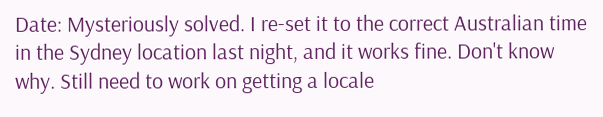Date: Mysteriously solved. I re-set it to the correct Australian time in the Sydney location last night, and it works fine. Don't know why. Still need to work on getting a locale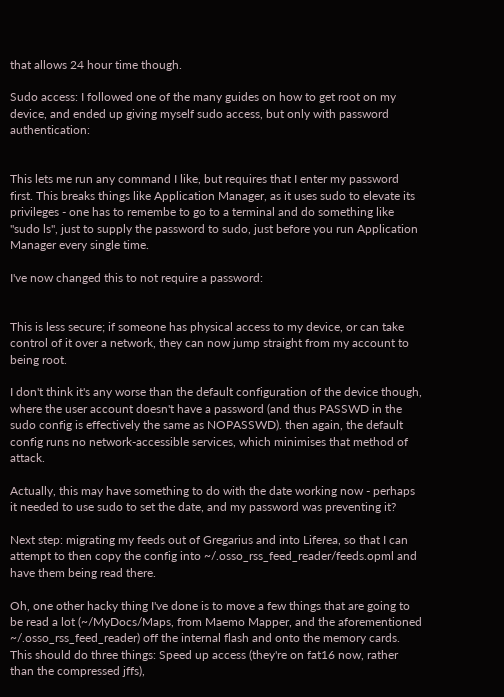that allows 24 hour time though.

Sudo access: I followed one of the many guides on how to get root on my device, and ended up giving myself sudo access, but only with password authentication:


This lets me run any command I like, but requires that I enter my password first. This breaks things like Application Manager, as it uses sudo to elevate its privileges - one has to remembe to go to a terminal and do something like "sudo ls", just to supply the password to sudo, just before you run Application Manager every single time.

I've now changed this to not require a password:


This is less secure; if someone has physical access to my device, or can take control of it over a network, they can now jump straight from my account to being root.

I don't think it's any worse than the default configuration of the device though, where the user account doesn't have a password (and thus PASSWD in the sudo config is effectively the same as NOPASSWD). then again, the default config runs no network-accessible services, which minimises that method of attack.

Actually, this may have something to do with the date working now - perhaps it needed to use sudo to set the date, and my password was preventing it?

Next step: migrating my feeds out of Gregarius and into Liferea, so that I can attempt to then copy the config into ~/.osso_rss_feed_reader/feeds.opml and have them being read there.

Oh, one other hacky thing I've done is to move a few things that are going to be read a lot (~/MyDocs/Maps, from Maemo Mapper, and the aforementioned ~/.osso_rss_feed_reader) off the internal flash and onto the memory cards. This should do three things: Speed up access (they're on fat16 now, rather than the compressed jffs),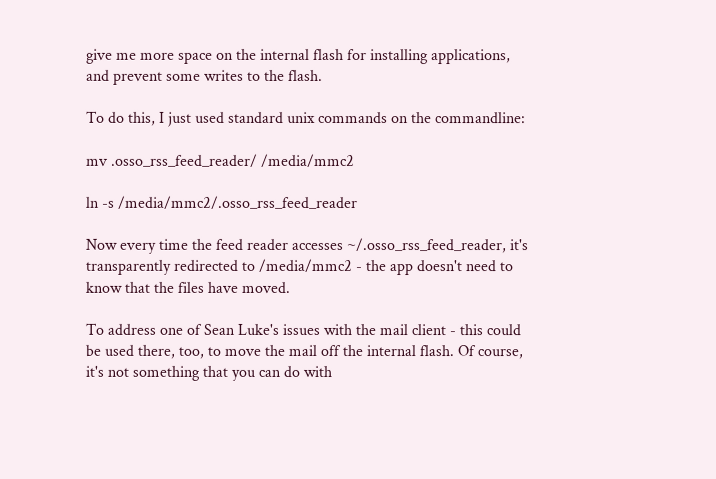give me more space on the internal flash for installing applications, and prevent some writes to the flash.

To do this, I just used standard unix commands on the commandline:

mv .osso_rss_feed_reader/ /media/mmc2

ln -s /media/mmc2/.osso_rss_feed_reader

Now every time the feed reader accesses ~/.osso_rss_feed_reader, it's transparently redirected to /media/mmc2 - the app doesn't need to know that the files have moved.

To address one of Sean Luke's issues with the mail client - this could be used there, too, to move the mail off the internal flash. Of course, it's not something that you can do with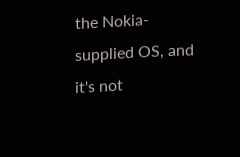the Nokia-supplied OS, and it's not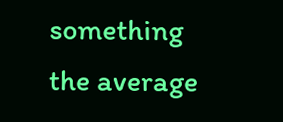something the average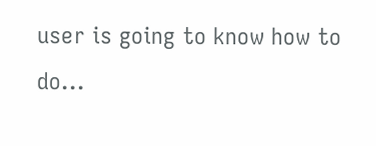user is going to know how to do...